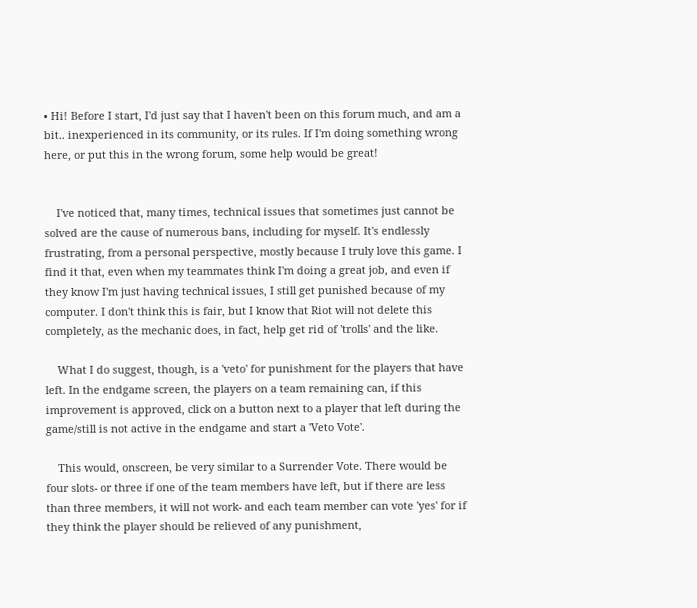• Hi! Before I start, I'd just say that I haven't been on this forum much, and am a bit.. inexperienced in its community, or its rules. If I'm doing something wrong here, or put this in the wrong forum, some help would be great!


    I've noticed that, many times, technical issues that sometimes just cannot be solved are the cause of numerous bans, including for myself. It's endlessly frustrating, from a personal perspective, mostly because I truly love this game. I find it that, even when my teammates think I'm doing a great job, and even if they know I'm just having technical issues, I still get punished because of my computer. I don't think this is fair, but I know that Riot will not delete this completely, as the mechanic does, in fact, help get rid of 'trolls' and the like.

    What I do suggest, though, is a 'veto' for punishment for the players that have left. In the endgame screen, the players on a team remaining can, if this improvement is approved, click on a button next to a player that left during the game/still is not active in the endgame and start a 'Veto Vote'.

    This would, onscreen, be very similar to a Surrender Vote. There would be four slots- or three if one of the team members have left, but if there are less than three members, it will not work- and each team member can vote 'yes' for if they think the player should be relieved of any punishment,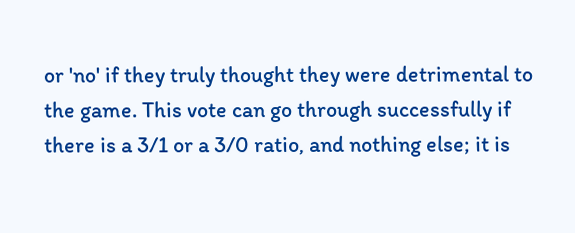or 'no' if they truly thought they were detrimental to the game. This vote can go through successfully if there is a 3/1 or a 3/0 ratio, and nothing else; it is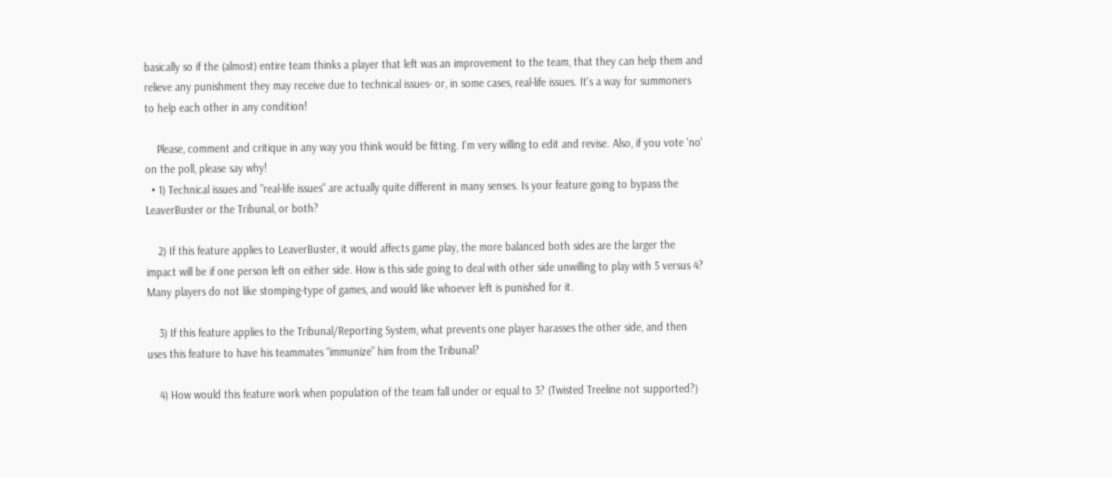basically so if the (almost) entire team thinks a player that left was an improvement to the team, that they can help them and relieve any punishment they may receive due to technical issues- or, in some cases, real-life issues. It's a way for summoners to help each other in any condition!

    Please, comment and critique in any way you think would be fitting. I'm very willing to edit and revise. Also, if you vote 'no' on the poll, please say why!
  • 1) Technical issues and "real-life issues" are actually quite different in many senses. Is your feature going to bypass the LeaverBuster or the Tribunal, or both?

    2) If this feature applies to LeaverBuster, it would affects game play, the more balanced both sides are the larger the impact will be if one person left on either side. How is this side going to deal with other side unwilling to play with 5 versus 4? Many players do not like stomping-type of games, and would like whoever left is punished for it.

    3) If this feature applies to the Tribunal/Reporting System, what prevents one player harasses the other side, and then uses this feature to have his teammates “immunize” him from the Tribunal?

    4) How would this feature work when population of the team fall under or equal to 3? (Twisted Treeline not supported?)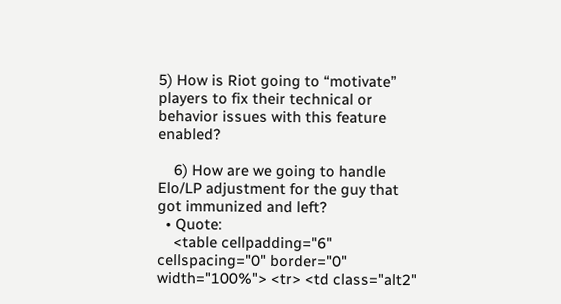5) How is Riot going to “motivate” players to fix their technical or behavior issues with this feature enabled?

    6) How are we going to handle Elo/LP adjustment for the guy that got immunized and left?
  • Quote:
    <table cellpadding="6" cellspacing="0" border="0" width="100%"> <tr> <td class="alt2"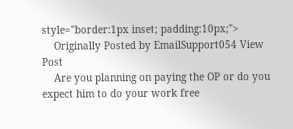style="border:1px inset; padding:10px;">
    Originally Posted by EmailSupport054 View Post
    Are you planning on paying the OP or do you expect him to do your work free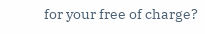for your free of charge?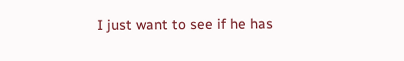I just want to see if he has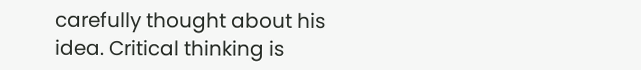carefully thought about his idea. Critical thinking is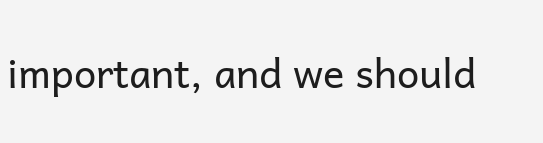important, and we should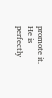promote it. He is perfectly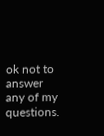ok not to answer any of my questions.